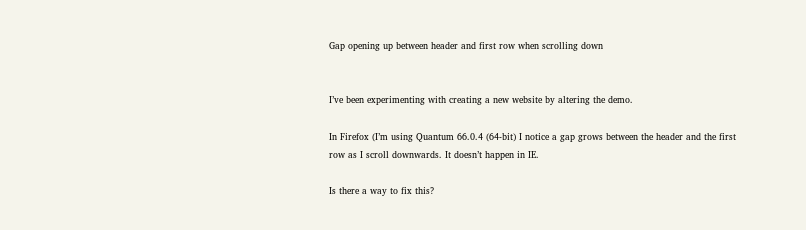Gap opening up between header and first row when scrolling down


I’ve been experimenting with creating a new website by altering the demo.

In Firefox (I’m using Quantum 66.0.4 (64-bit) I notice a gap grows between the header and the first row as I scroll downwards. It doesn’t happen in IE.

Is there a way to fix this?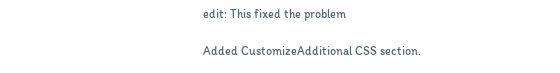edit: This fixed the problem

Added CustomizeAdditional CSS section.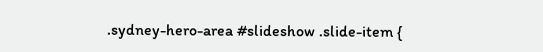.sydney-hero-area #slideshow .slide-item {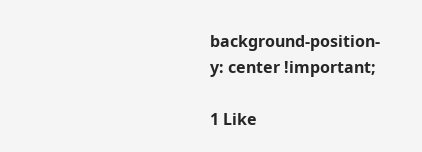background-position-y: center !important;

1 Like